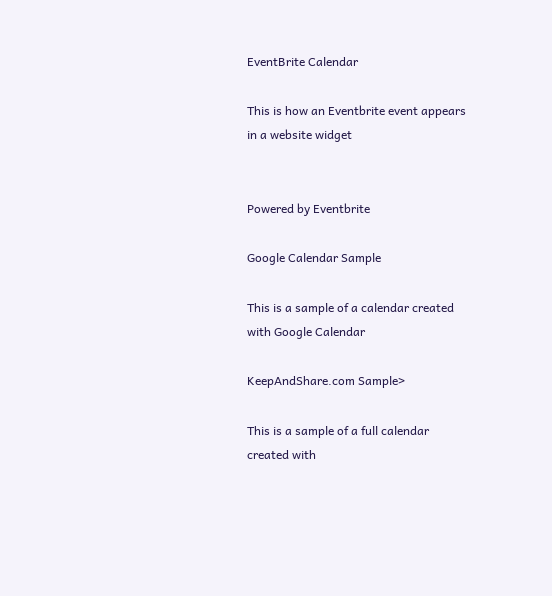EventBrite Calendar

This is how an Eventbrite event appears in a website widget


Powered by Eventbrite

Google Calendar Sample

This is a sample of a calendar created with Google Calendar

KeepAndShare.com Sample>

This is a sample of a full calendar created with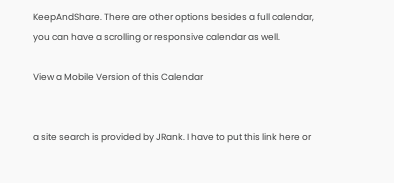KeepAndShare. There are other options besides a full calendar, you can have a scrolling or responsive calendar as well.

View a Mobile Version of this Calendar


a site search is provided by JRank. I have to put this link here or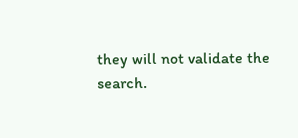they will not validate the search.